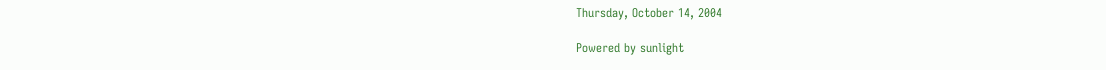Thursday, October 14, 2004

Powered by sunlight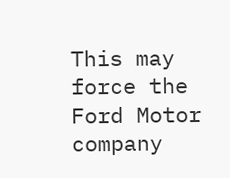This may force the Ford Motor company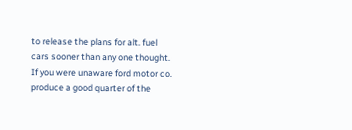to release the plans for alt. fuel
cars sooner than any one thought. If you were unaware ford motor co.
produce a good quarter of the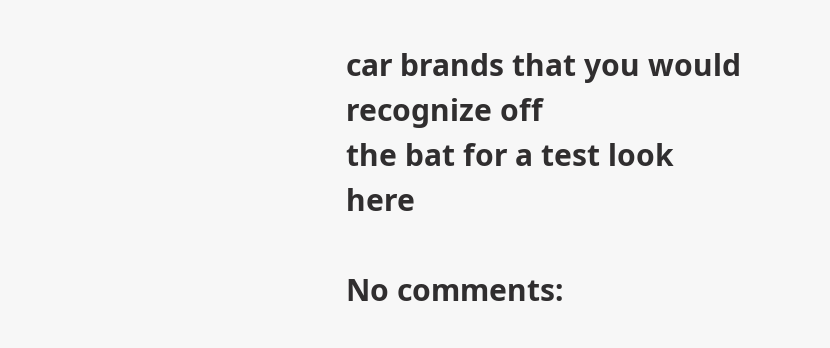car brands that you would recognize off
the bat for a test look here

No comments: